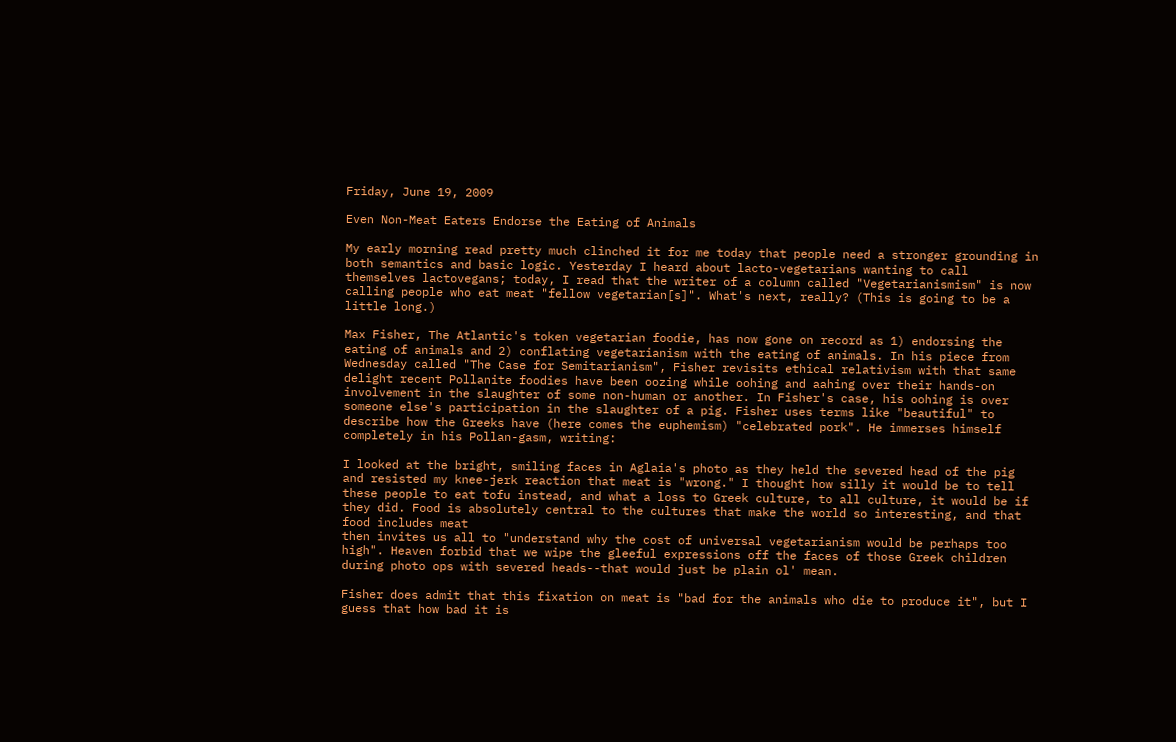Friday, June 19, 2009

Even Non-Meat Eaters Endorse the Eating of Animals

My early morning read pretty much clinched it for me today that people need a stronger grounding in both semantics and basic logic. Yesterday I heard about lacto-vegetarians wanting to call themselves lactovegans; today, I read that the writer of a column called "Vegetarianismism" is now calling people who eat meat "fellow vegetarian[s]". What's next, really? (This is going to be a little long.)

Max Fisher, The Atlantic's token vegetarian foodie, has now gone on record as 1) endorsing the eating of animals and 2) conflating vegetarianism with the eating of animals. In his piece from Wednesday called "The Case for Semitarianism", Fisher revisits ethical relativism with that same delight recent Pollanite foodies have been oozing while oohing and aahing over their hands-on involvement in the slaughter of some non-human or another. In Fisher's case, his oohing is over someone else's participation in the slaughter of a pig. Fisher uses terms like "beautiful" to describe how the Greeks have (here comes the euphemism) "celebrated pork". He immerses himself completely in his Pollan-gasm, writing:

I looked at the bright, smiling faces in Aglaia's photo as they held the severed head of the pig and resisted my knee-jerk reaction that meat is "wrong." I thought how silly it would be to tell these people to eat tofu instead, and what a loss to Greek culture, to all culture, it would be if they did. Food is absolutely central to the cultures that make the world so interesting, and that food includes meat
then invites us all to "understand why the cost of universal vegetarianism would be perhaps too high". Heaven forbid that we wipe the gleeful expressions off the faces of those Greek children during photo ops with severed heads--that would just be plain ol' mean.

Fisher does admit that this fixation on meat is "bad for the animals who die to produce it", but I guess that how bad it is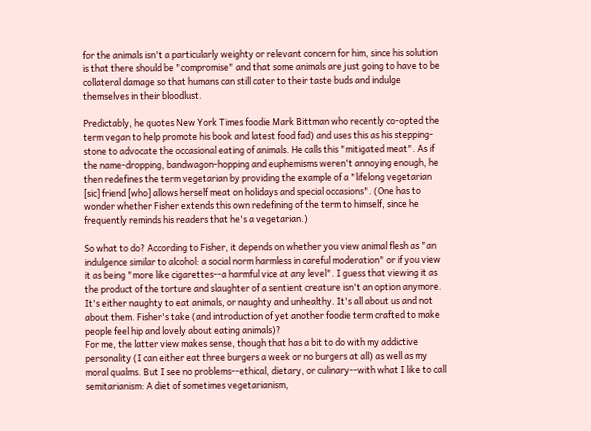for the animals isn't a particularly weighty or relevant concern for him, since his solution is that there should be "compromise" and that some animals are just going to have to be collateral damage so that humans can still cater to their taste buds and indulge themselves in their bloodlust.

Predictably, he quotes New York Times foodie Mark Bittman who recently co-opted the term vegan to help promote his book and latest food fad) and uses this as his stepping-stone to advocate the occasional eating of animals. He calls this "mitigated meat". As if the name-dropping, bandwagon-hopping and euphemisms weren't annoying enough, he then redefines the term vegetarian by providing the example of a "lifelong vegetarian [sic] friend [who] allows herself meat on holidays and special occasions". (One has to wonder whether Fisher extends this own redefining of the term to himself, since he frequently reminds his readers that he's a vegetarian.)

So what to do? According to Fisher, it depends on whether you view animal flesh as "an indulgence similar to alcohol: a social norm harmless in careful moderation" or if you view it as being "more like cigarettes--a harmful vice at any level". I guess that viewing it as the product of the torture and slaughter of a sentient creature isn't an option anymore. It's either naughty to eat animals, or naughty and unhealthy. It's all about us and not about them. Fisher's take (and introduction of yet another foodie term crafted to make people feel hip and lovely about eating animals)?
For me, the latter view makes sense, though that has a bit to do with my addictive personality (I can either eat three burgers a week or no burgers at all) as well as my moral qualms. But I see no problems--ethical, dietary, or culinary--with what I like to call semitarianism: A diet of sometimes vegetarianism,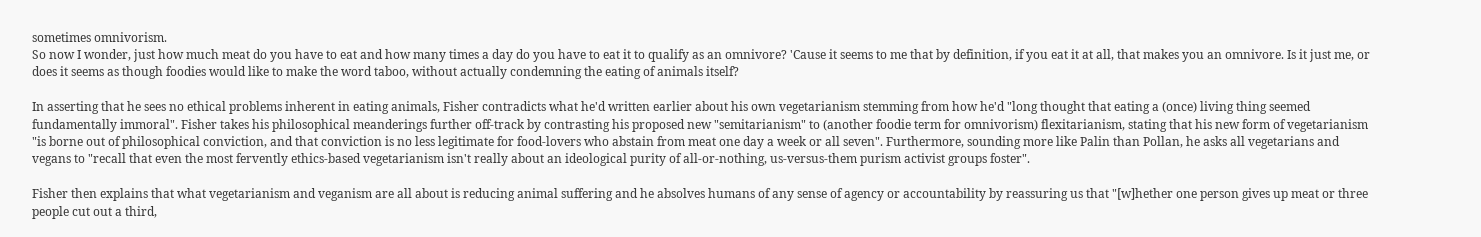sometimes omnivorism.
So now I wonder, just how much meat do you have to eat and how many times a day do you have to eat it to qualify as an omnivore? 'Cause it seems to me that by definition, if you eat it at all, that makes you an omnivore. Is it just me, or does it seems as though foodies would like to make the word taboo, without actually condemning the eating of animals itself?

In asserting that he sees no ethical problems inherent in eating animals, Fisher contradicts what he'd written earlier about his own vegetarianism stemming from how he'd "long thought that eating a (once) living thing seemed fundamentally immoral". Fisher takes his philosophical meanderings further off-track by contrasting his proposed new "semitarianism" to (another foodie term for omnivorism) flexitarianism, stating that his new form of vegetarianism "is borne out of philosophical conviction, and that conviction is no less legitimate for food-lovers who abstain from meat one day a week or all seven". Furthermore, sounding more like Palin than Pollan, he asks all vegetarians and vegans to "recall that even the most fervently ethics-based vegetarianism isn't really about an ideological purity of all-or-nothing, us-versus-them purism activist groups foster".

Fisher then explains that what vegetarianism and veganism are all about is reducing animal suffering and he absolves humans of any sense of agency or accountability by reassuring us that "[w]hether one person gives up meat or three people cut out a third,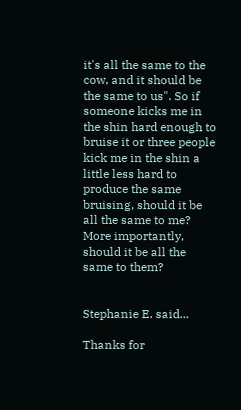it's all the same to the cow, and it should be the same to us". So if someone kicks me in the shin hard enough to bruise it or three people kick me in the shin a little less hard to produce the same bruising, should it be all the same to me? More importantly, should it be all the same to them?


Stephanie E. said...

Thanks for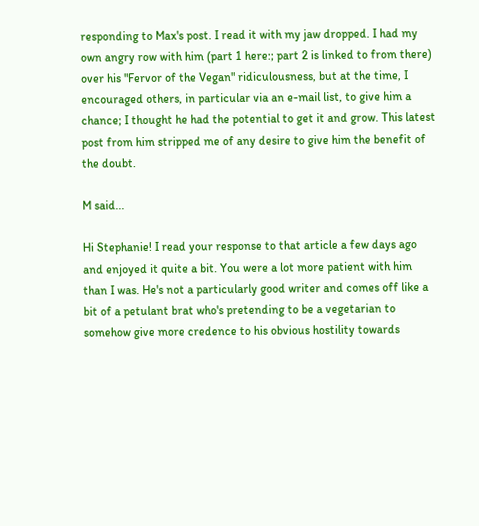responding to Max's post. I read it with my jaw dropped. I had my own angry row with him (part 1 here:; part 2 is linked to from there) over his "Fervor of the Vegan" ridiculousness, but at the time, I encouraged others, in particular via an e-mail list, to give him a chance; I thought he had the potential to get it and grow. This latest post from him stripped me of any desire to give him the benefit of the doubt.

M said...

Hi Stephanie! I read your response to that article a few days ago and enjoyed it quite a bit. You were a lot more patient with him than I was. He's not a particularly good writer and comes off like a bit of a petulant brat who's pretending to be a vegetarian to somehow give more credence to his obvious hostility towards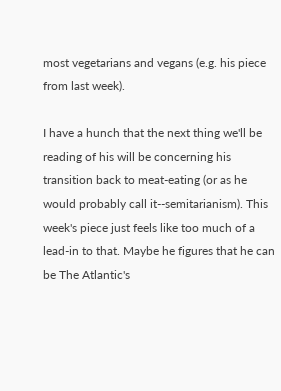most vegetarians and vegans (e.g. his piece from last week).

I have a hunch that the next thing we'll be reading of his will be concerning his transition back to meat-eating (or as he would probably call it--semitarianism). This week's piece just feels like too much of a lead-in to that. Maybe he figures that he can be The Atlantic's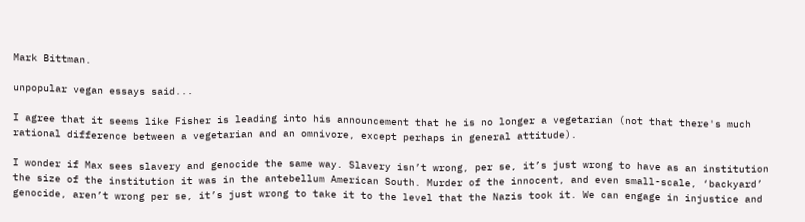Mark Bittman.

unpopular vegan essays said...

I agree that it seems like Fisher is leading into his announcement that he is no longer a vegetarian (not that there's much rational difference between a vegetarian and an omnivore, except perhaps in general attitude).

I wonder if Max sees slavery and genocide the same way. Slavery isn’t wrong, per se, it’s just wrong to have as an institution the size of the institution it was in the antebellum American South. Murder of the innocent, and even small-scale, ‘backyard’ genocide, aren’t wrong per se, it’s just wrong to take it to the level that the Nazis took it. We can engage in injustice and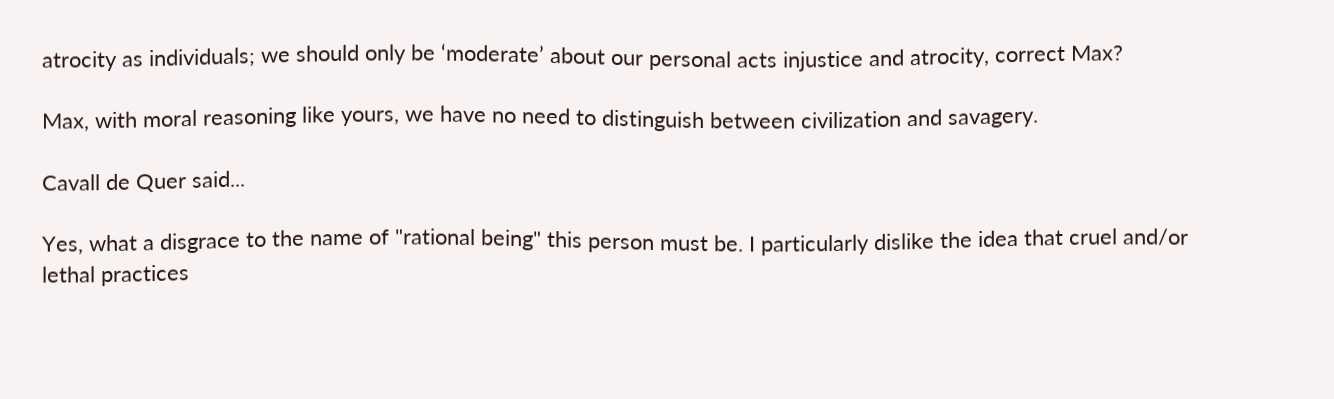atrocity as individuals; we should only be ‘moderate’ about our personal acts injustice and atrocity, correct Max?

Max, with moral reasoning like yours, we have no need to distinguish between civilization and savagery.

Cavall de Quer said...

Yes, what a disgrace to the name of "rational being" this person must be. I particularly dislike the idea that cruel and/or lethal practices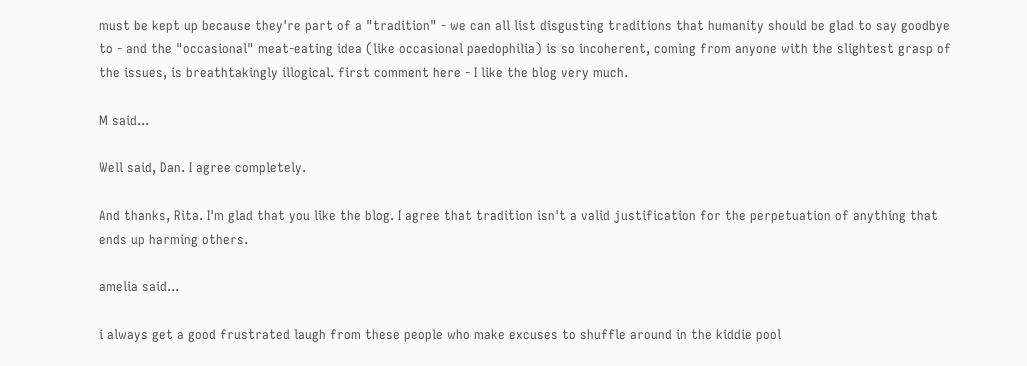must be kept up because they're part of a "tradition" - we can all list disgusting traditions that humanity should be glad to say goodbye to - and the "occasional" meat-eating idea (like occasional paedophilia) is so incoherent, coming from anyone with the slightest grasp of the issues, is breathtakingly illogical. first comment here - I like the blog very much.

M said...

Well said, Dan. I agree completely.

And thanks, Rita. I'm glad that you like the blog. I agree that tradition isn't a valid justification for the perpetuation of anything that ends up harming others.

amelia said...

i always get a good frustrated laugh from these people who make excuses to shuffle around in the kiddie pool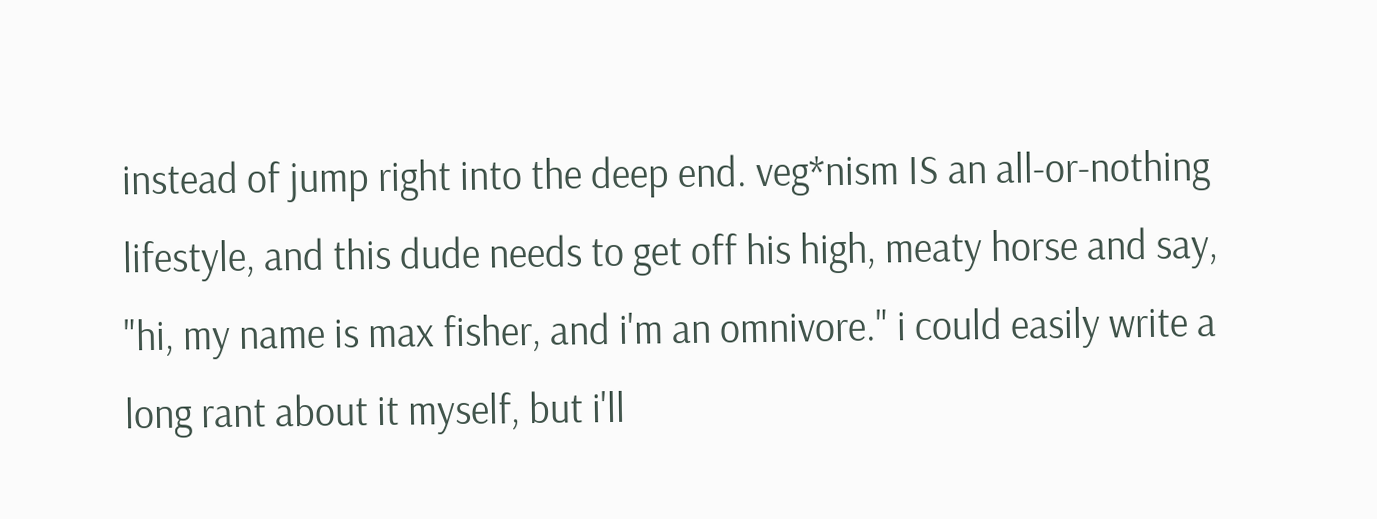instead of jump right into the deep end. veg*nism IS an all-or-nothing lifestyle, and this dude needs to get off his high, meaty horse and say, "hi, my name is max fisher, and i'm an omnivore." i could easily write a long rant about it myself, but i'll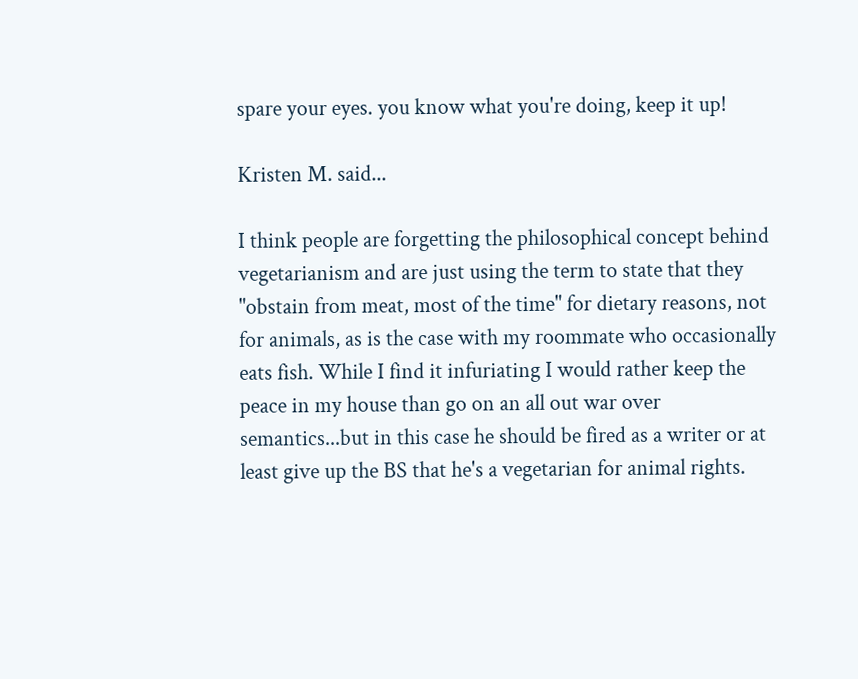spare your eyes. you know what you're doing, keep it up!

Kristen M. said...

I think people are forgetting the philosophical concept behind vegetarianism and are just using the term to state that they "obstain from meat, most of the time" for dietary reasons, not for animals, as is the case with my roommate who occasionally eats fish. While I find it infuriating I would rather keep the peace in my house than go on an all out war over semantics...but in this case he should be fired as a writer or at least give up the BS that he's a vegetarian for animal rights.